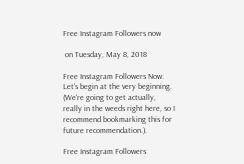Free Instagram Followers now

 on Tuesday, May 8, 2018

Free Instagram Followers Now: Let's begin at the very beginning. (We're going to get actually, really in the weeds right here, so I recommend bookmarking this for future recommendation.).

Free Instagram Followers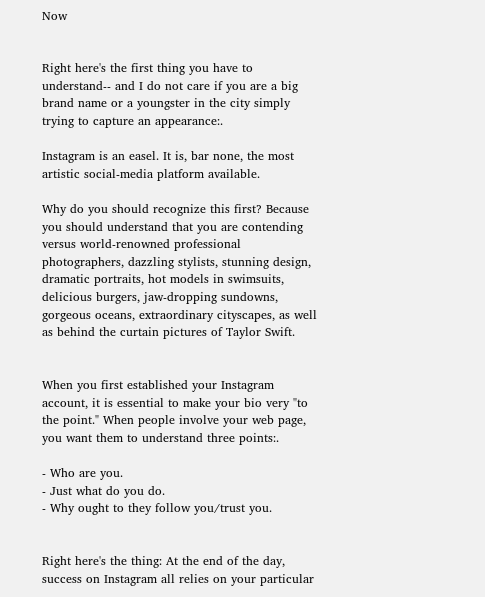Now


Right here's the first thing you have to understand-- and I do not care if you are a big brand name or a youngster in the city simply trying to capture an appearance:.

Instagram is an easel. It is, bar none, the most artistic social-media platform available.

Why do you should recognize this first? Because you should understand that you are contending versus world-renowned professional photographers, dazzling stylists, stunning design, dramatic portraits, hot models in swimsuits, delicious burgers, jaw-dropping sundowns, gorgeous oceans, extraordinary cityscapes, as well as behind the curtain pictures of Taylor Swift.


When you first established your Instagram account, it is essential to make your bio very "to the point." When people involve your web page, you want them to understand three points:.

- Who are you.
- Just what do you do.
- Why ought to they follow you/trust you.


Right here's the thing: At the end of the day, success on Instagram all relies on your particular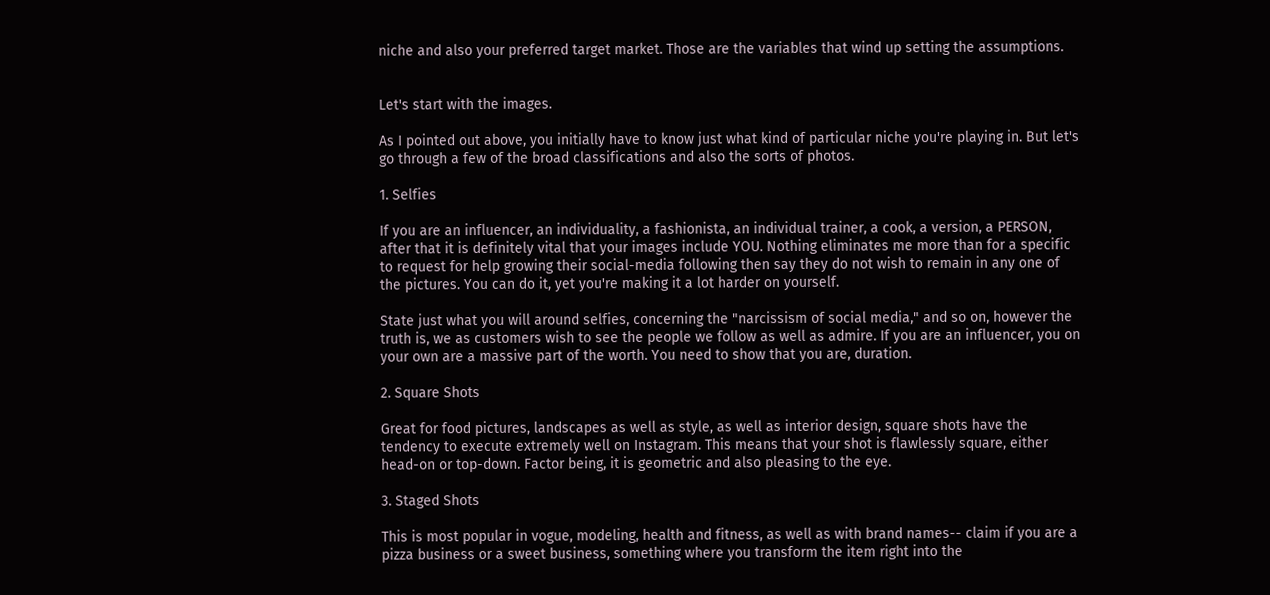niche and also your preferred target market. Those are the variables that wind up setting the assumptions.


Let's start with the images.

As I pointed out above, you initially have to know just what kind of particular niche you're playing in. But let's go through a few of the broad classifications and also the sorts of photos.

1. Selfies

If you are an influencer, an individuality, a fashionista, an individual trainer, a cook, a version, a PERSON, after that it is definitely vital that your images include YOU. Nothing eliminates me more than for a specific to request for help growing their social-media following then say they do not wish to remain in any one of the pictures. You can do it, yet you're making it a lot harder on yourself.

State just what you will around selfies, concerning the "narcissism of social media," and so on, however the truth is, we as customers wish to see the people we follow as well as admire. If you are an influencer, you on your own are a massive part of the worth. You need to show that you are, duration.

2. Square Shots

Great for food pictures, landscapes as well as style, as well as interior design, square shots have the tendency to execute extremely well on Instagram. This means that your shot is flawlessly square, either head-on or top-down. Factor being, it is geometric and also pleasing to the eye.

3. Staged Shots

This is most popular in vogue, modeling, health and fitness, as well as with brand names-- claim if you are a pizza business or a sweet business, something where you transform the item right into the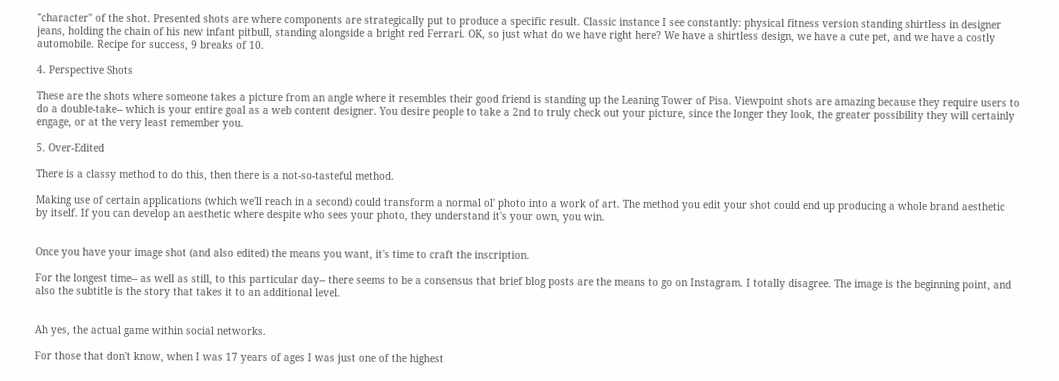"character" of the shot. Presented shots are where components are strategically put to produce a specific result. Classic instance I see constantly: physical fitness version standing shirtless in designer jeans, holding the chain of his new infant pitbull, standing alongside a bright red Ferrari. OK, so just what do we have right here? We have a shirtless design, we have a cute pet, and we have a costly automobile. Recipe for success, 9 breaks of 10.

4. Perspective Shots

These are the shots where someone takes a picture from an angle where it resembles their good friend is standing up the Leaning Tower of Pisa. Viewpoint shots are amazing because they require users to do a double-take-- which is your entire goal as a web content designer. You desire people to take a 2nd to truly check out your picture, since the longer they look, the greater possibility they will certainly engage, or at the very least remember you.

5. Over-Edited

There is a classy method to do this, then there is a not-so-tasteful method.

Making use of certain applications (which we'll reach in a second) could transform a normal ol' photo into a work of art. The method you edit your shot could end up producing a whole brand aesthetic by itself. If you can develop an aesthetic where despite who sees your photo, they understand it's your own, you win.


Once you have your image shot (and also edited) the means you want, it's time to craft the inscription.

For the longest time-- as well as still, to this particular day-- there seems to be a consensus that brief blog posts are the means to go on Instagram. I totally disagree. The image is the beginning point, and also the subtitle is the story that takes it to an additional level.


Ah yes, the actual game within social networks.

For those that don't know, when I was 17 years of ages I was just one of the highest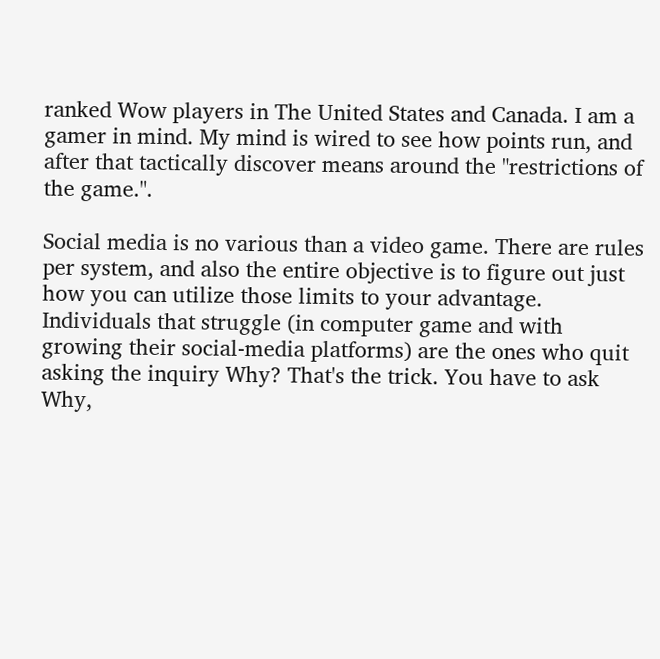ranked Wow players in The United States and Canada. I am a gamer in mind. My mind is wired to see how points run, and after that tactically discover means around the "restrictions of the game.".

Social media is no various than a video game. There are rules per system, and also the entire objective is to figure out just how you can utilize those limits to your advantage. Individuals that struggle (in computer game and with growing their social-media platforms) are the ones who quit asking the inquiry Why? That's the trick. You have to ask Why,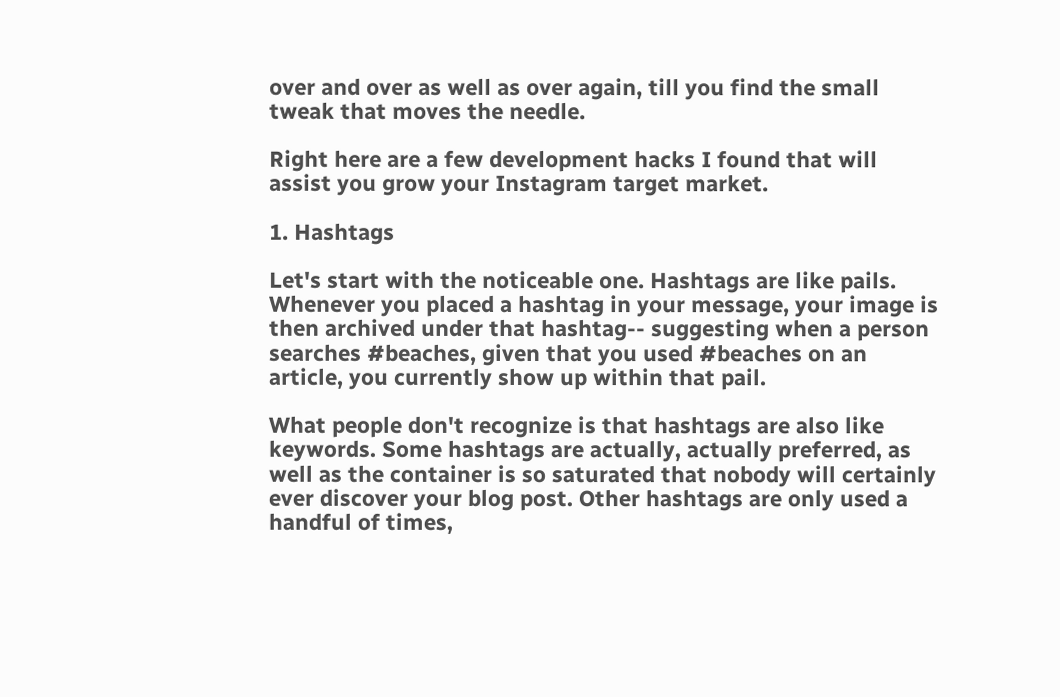over and over as well as over again, till you find the small tweak that moves the needle.

Right here are a few development hacks I found that will assist you grow your Instagram target market.

1. Hashtags

Let's start with the noticeable one. Hashtags are like pails. Whenever you placed a hashtag in your message, your image is then archived under that hashtag-- suggesting when a person searches #beaches, given that you used #beaches on an article, you currently show up within that pail.

What people don't recognize is that hashtags are also like keywords. Some hashtags are actually, actually preferred, as well as the container is so saturated that nobody will certainly ever discover your blog post. Other hashtags are only used a handful of times,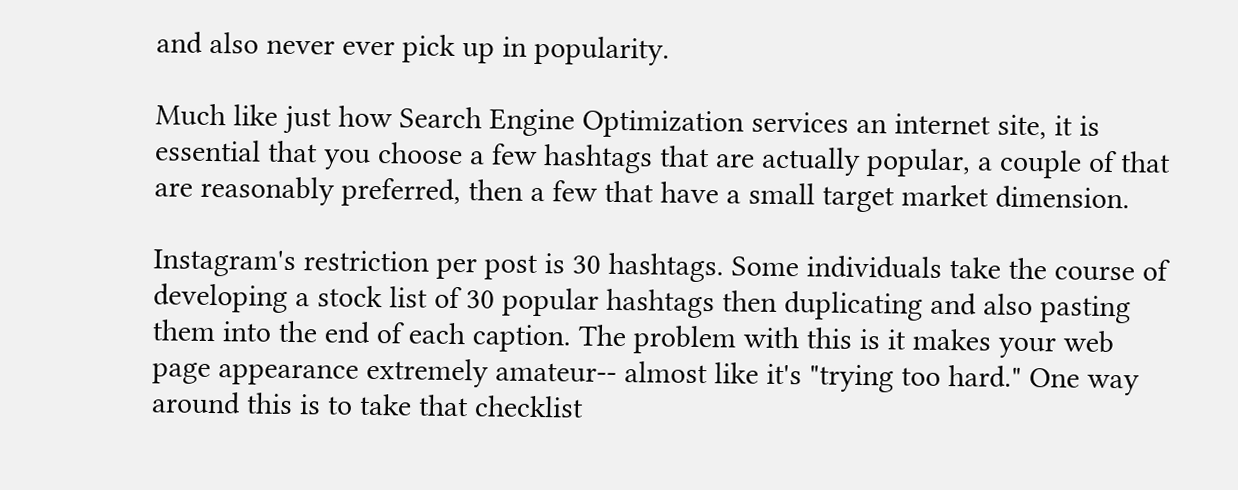and also never ever pick up in popularity.

Much like just how Search Engine Optimization services an internet site, it is essential that you choose a few hashtags that are actually popular, a couple of that are reasonably preferred, then a few that have a small target market dimension.

Instagram's restriction per post is 30 hashtags. Some individuals take the course of developing a stock list of 30 popular hashtags then duplicating and also pasting them into the end of each caption. The problem with this is it makes your web page appearance extremely amateur-- almost like it's "trying too hard." One way around this is to take that checklist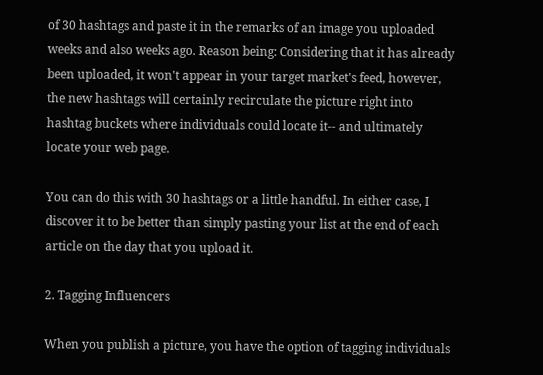of 30 hashtags and paste it in the remarks of an image you uploaded weeks and also weeks ago. Reason being: Considering that it has already been uploaded, it won't appear in your target market's feed, however, the new hashtags will certainly recirculate the picture right into hashtag buckets where individuals could locate it-- and ultimately locate your web page.

You can do this with 30 hashtags or a little handful. In either case, I discover it to be better than simply pasting your list at the end of each article on the day that you upload it.

2. Tagging Influencers

When you publish a picture, you have the option of tagging individuals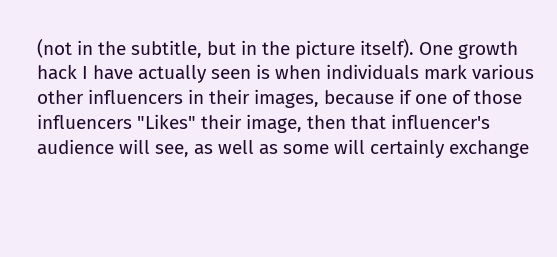(not in the subtitle, but in the picture itself). One growth hack I have actually seen is when individuals mark various other influencers in their images, because if one of those influencers "Likes" their image, then that influencer's audience will see, as well as some will certainly exchange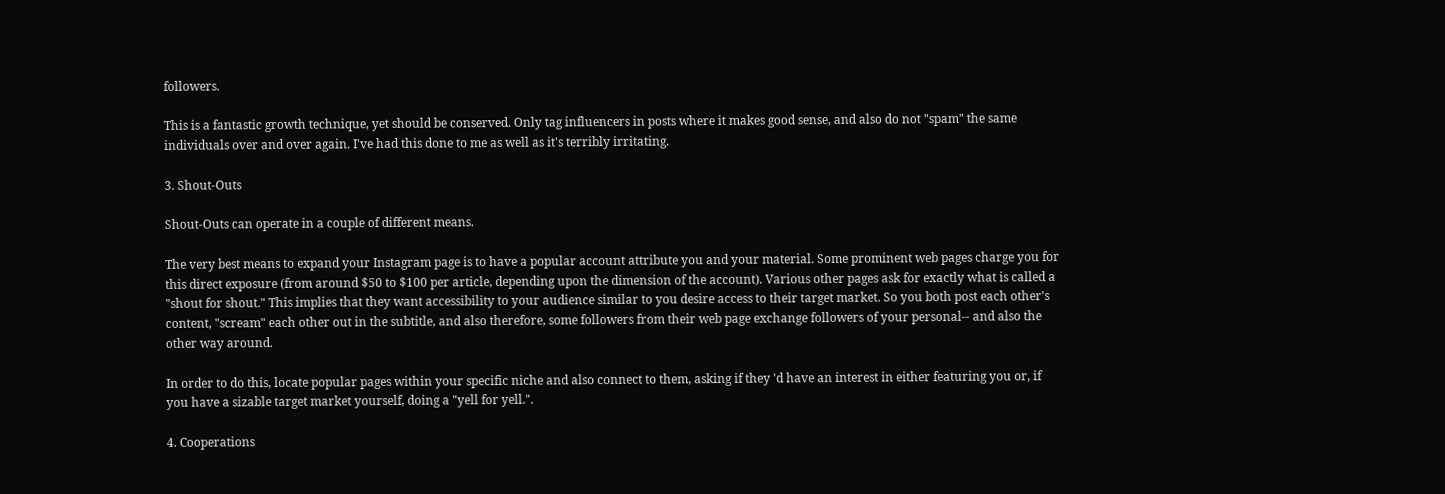followers.

This is a fantastic growth technique, yet should be conserved. Only tag influencers in posts where it makes good sense, and also do not "spam" the same individuals over and over again. I've had this done to me as well as it's terribly irritating.

3. Shout-Outs

Shout-Outs can operate in a couple of different means.

The very best means to expand your Instagram page is to have a popular account attribute you and your material. Some prominent web pages charge you for this direct exposure (from around $50 to $100 per article, depending upon the dimension of the account). Various other pages ask for exactly what is called a "shout for shout." This implies that they want accessibility to your audience similar to you desire access to their target market. So you both post each other's content, "scream" each other out in the subtitle, and also therefore, some followers from their web page exchange followers of your personal-- and also the other way around.

In order to do this, locate popular pages within your specific niche and also connect to them, asking if they 'd have an interest in either featuring you or, if you have a sizable target market yourself, doing a "yell for yell.".

4. Cooperations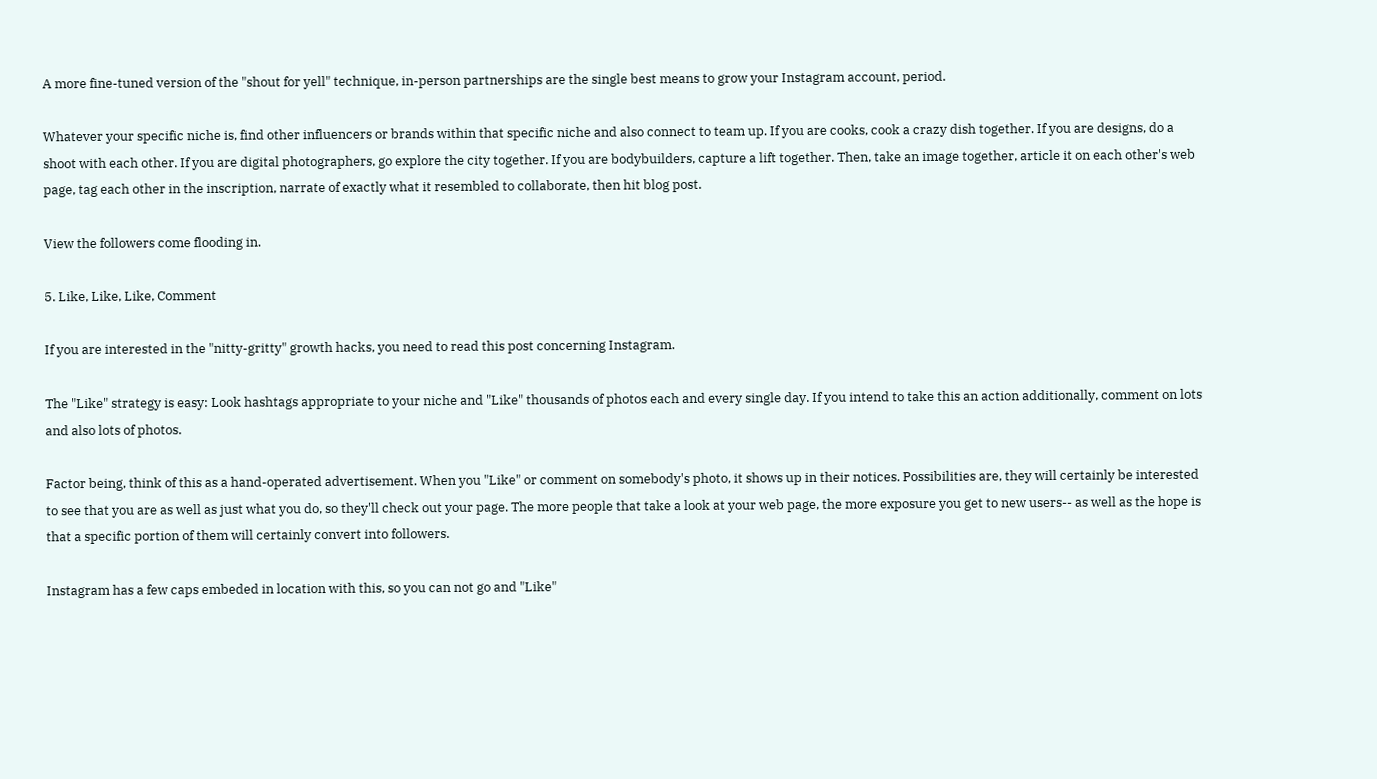A more fine-tuned version of the "shout for yell" technique, in-person partnerships are the single best means to grow your Instagram account, period.

Whatever your specific niche is, find other influencers or brands within that specific niche and also connect to team up. If you are cooks, cook a crazy dish together. If you are designs, do a shoot with each other. If you are digital photographers, go explore the city together. If you are bodybuilders, capture a lift together. Then, take an image together, article it on each other's web page, tag each other in the inscription, narrate of exactly what it resembled to collaborate, then hit blog post.

View the followers come flooding in.

5. Like, Like, Like, Comment

If you are interested in the "nitty-gritty" growth hacks, you need to read this post concerning Instagram.

The "Like" strategy is easy: Look hashtags appropriate to your niche and "Like" thousands of photos each and every single day. If you intend to take this an action additionally, comment on lots and also lots of photos.

Factor being, think of this as a hand-operated advertisement. When you "Like" or comment on somebody's photo, it shows up in their notices. Possibilities are, they will certainly be interested to see that you are as well as just what you do, so they'll check out your page. The more people that take a look at your web page, the more exposure you get to new users-- as well as the hope is that a specific portion of them will certainly convert into followers.

Instagram has a few caps embeded in location with this, so you can not go and "Like"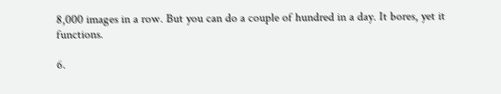8,000 images in a row. But you can do a couple of hundred in a day. It bores, yet it functions.

6.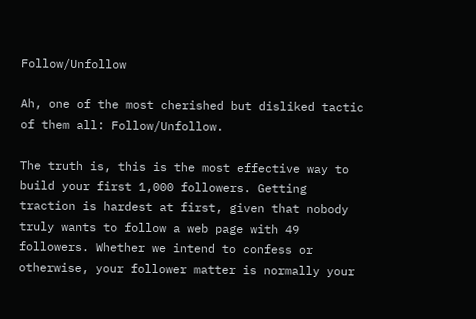Follow/Unfollow

Ah, one of the most cherished but disliked tactic of them all: Follow/Unfollow.

The truth is, this is the most effective way to build your first 1,000 followers. Getting traction is hardest at first, given that nobody truly wants to follow a web page with 49 followers. Whether we intend to confess or otherwise, your follower matter is normally your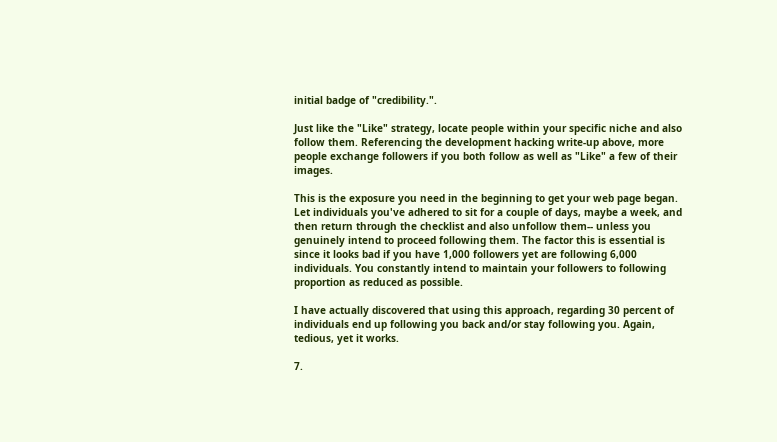initial badge of "credibility.".

Just like the "Like" strategy, locate people within your specific niche and also follow them. Referencing the development hacking write-up above, more people exchange followers if you both follow as well as "Like" a few of their images.

This is the exposure you need in the beginning to get your web page began. Let individuals you've adhered to sit for a couple of days, maybe a week, and then return through the checklist and also unfollow them-- unless you genuinely intend to proceed following them. The factor this is essential is since it looks bad if you have 1,000 followers yet are following 6,000 individuals. You constantly intend to maintain your followers to following proportion as reduced as possible.

I have actually discovered that using this approach, regarding 30 percent of individuals end up following you back and/or stay following you. Again, tedious, yet it works.

7.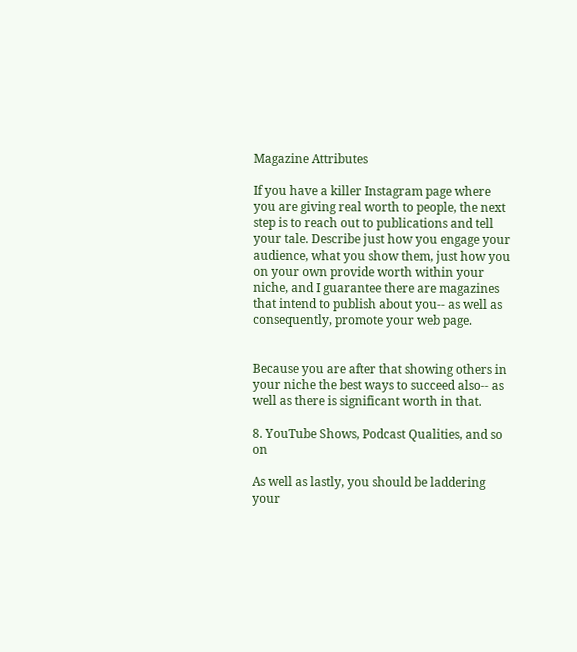Magazine Attributes

If you have a killer Instagram page where you are giving real worth to people, the next step is to reach out to publications and tell your tale. Describe just how you engage your audience, what you show them, just how you on your own provide worth within your niche, and I guarantee there are magazines that intend to publish about you-- as well as consequently, promote your web page.


Because you are after that showing others in your niche the best ways to succeed also-- as well as there is significant worth in that.

8. YouTube Shows, Podcast Qualities, and so on

As well as lastly, you should be laddering your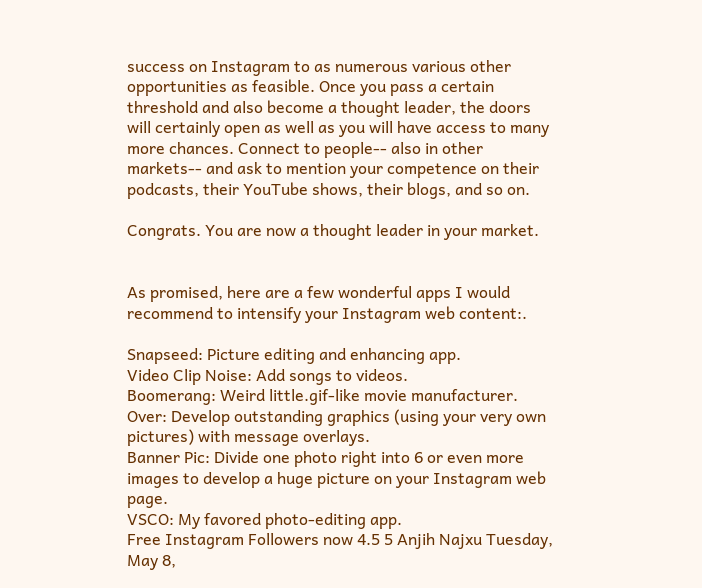success on Instagram to as numerous various other opportunities as feasible. Once you pass a certain threshold and also become a thought leader, the doors will certainly open as well as you will have access to many more chances. Connect to people-- also in other markets-- and ask to mention your competence on their podcasts, their YouTube shows, their blogs, and so on.

Congrats. You are now a thought leader in your market.


As promised, here are a few wonderful apps I would recommend to intensify your Instagram web content:.

Snapseed: Picture editing and enhancing app.
Video Clip Noise: Add songs to videos.
Boomerang: Weird little.gif-like movie manufacturer.
Over: Develop outstanding graphics (using your very own pictures) with message overlays.
Banner Pic: Divide one photo right into 6 or even more images to develop a huge picture on your Instagram web page.
VSCO: My favored photo-editing app.
Free Instagram Followers now 4.5 5 Anjih Najxu Tuesday, May 8,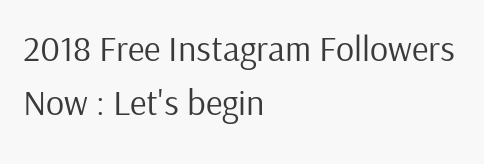2018 Free Instagram Followers Now : Let's begin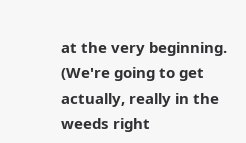at the very beginning. (We're going to get actually, really in the weeds right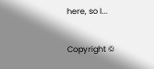here, so I...

Copyright ©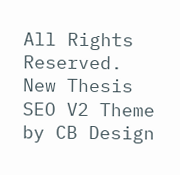All Rights Reserved.   New Thesis SEO V2 Theme by CB Design